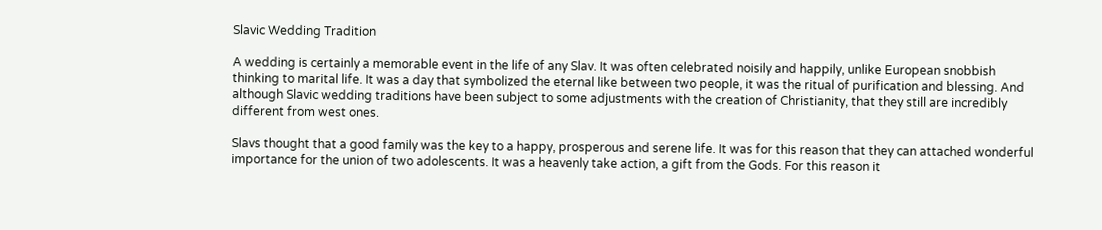Slavic Wedding Tradition

A wedding is certainly a memorable event in the life of any Slav. It was often celebrated noisily and happily, unlike European snobbish thinking to marital life. It was a day that symbolized the eternal like between two people, it was the ritual of purification and blessing. And although Slavic wedding traditions have been subject to some adjustments with the creation of Christianity, that they still are incredibly different from west ones.

Slavs thought that a good family was the key to a happy, prosperous and serene life. It was for this reason that they can attached wonderful importance for the union of two adolescents. It was a heavenly take action, a gift from the Gods. For this reason it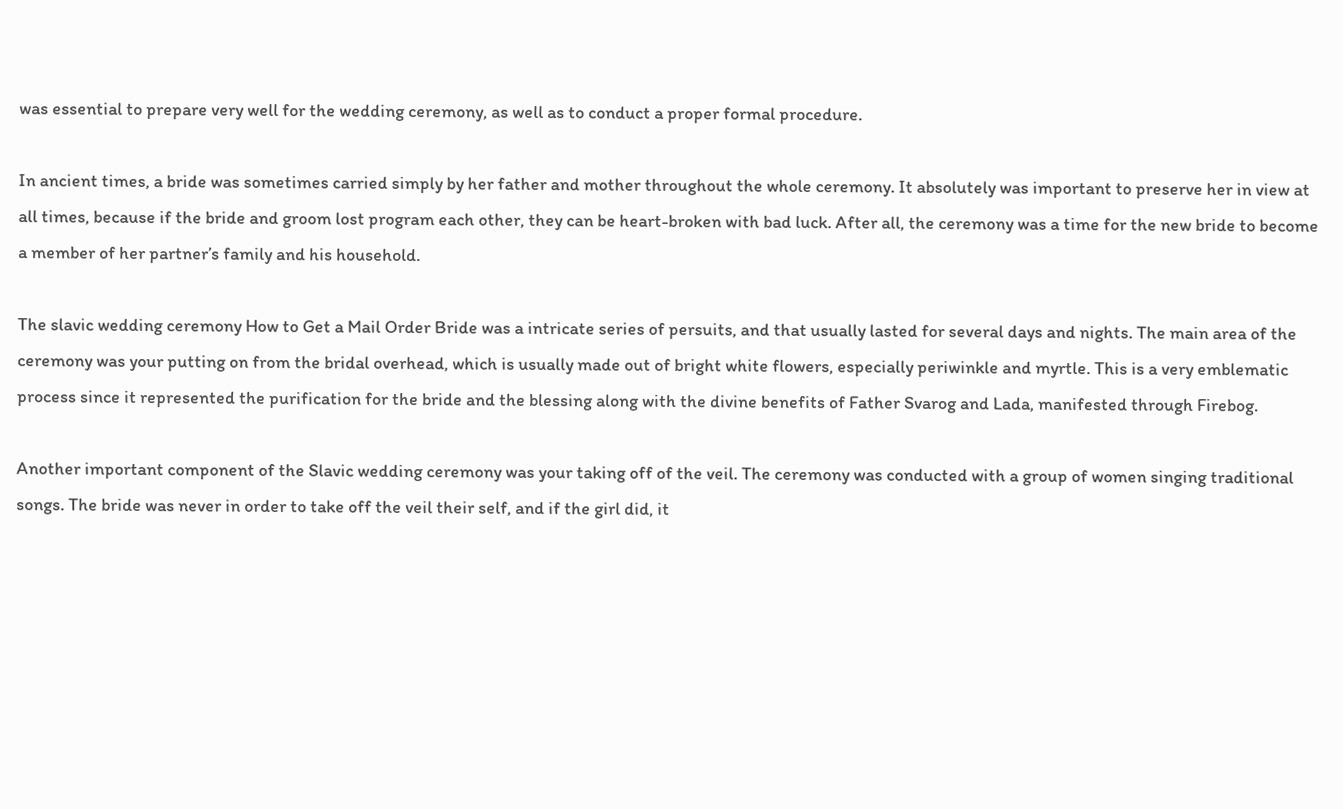was essential to prepare very well for the wedding ceremony, as well as to conduct a proper formal procedure.

In ancient times, a bride was sometimes carried simply by her father and mother throughout the whole ceremony. It absolutely was important to preserve her in view at all times, because if the bride and groom lost program each other, they can be heart-broken with bad luck. After all, the ceremony was a time for the new bride to become a member of her partner’s family and his household.

The slavic wedding ceremony How to Get a Mail Order Bride was a intricate series of persuits, and that usually lasted for several days and nights. The main area of the ceremony was your putting on from the bridal overhead, which is usually made out of bright white flowers, especially periwinkle and myrtle. This is a very emblematic process since it represented the purification for the bride and the blessing along with the divine benefits of Father Svarog and Lada, manifested through Firebog.

Another important component of the Slavic wedding ceremony was your taking off of the veil. The ceremony was conducted with a group of women singing traditional songs. The bride was never in order to take off the veil their self, and if the girl did, it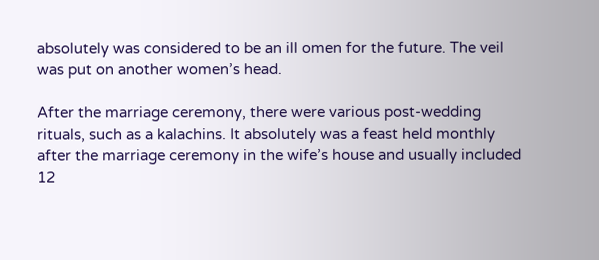absolutely was considered to be an ill omen for the future. The veil was put on another women’s head.

After the marriage ceremony, there were various post-wedding rituals, such as a kalachins. It absolutely was a feast held monthly after the marriage ceremony in the wife’s house and usually included 12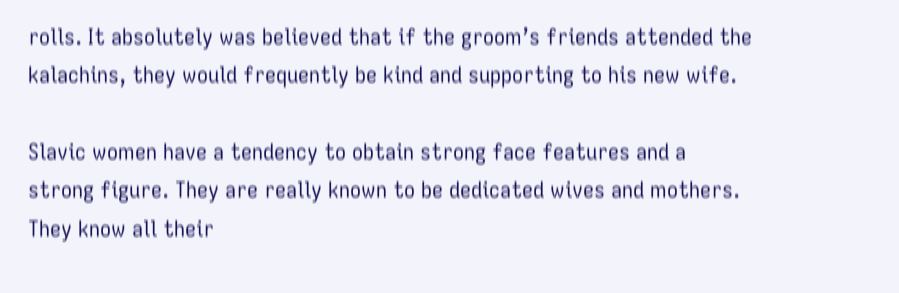rolls. It absolutely was believed that if the groom’s friends attended the kalachins, they would frequently be kind and supporting to his new wife.

Slavic women have a tendency to obtain strong face features and a strong figure. They are really known to be dedicated wives and mothers. They know all their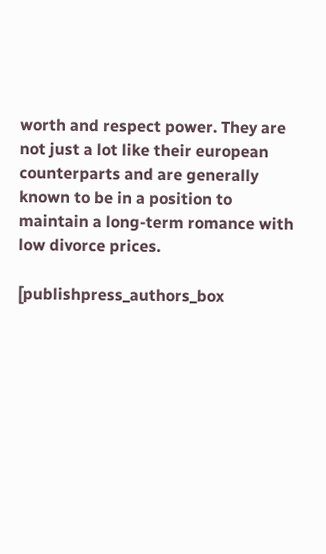worth and respect power. They are not just a lot like their european counterparts and are generally known to be in a position to maintain a long-term romance with low divorce prices.

[publishpress_authors_box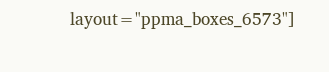layout="ppma_boxes_6573"]